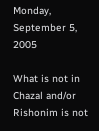Monday, September 5, 2005

What is not in Chazal and/or Rishonim is not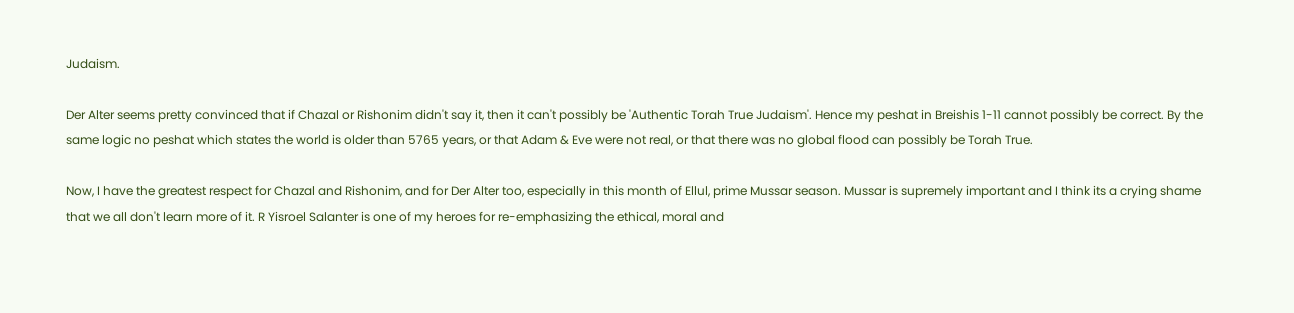Judaism.

Der Alter seems pretty convinced that if Chazal or Rishonim didn't say it, then it can't possibly be 'Authentic Torah True Judaism'. Hence my peshat in Breishis 1-11 cannot possibly be correct. By the same logic no peshat which states the world is older than 5765 years, or that Adam & Eve were not real, or that there was no global flood can possibly be Torah True.

Now, I have the greatest respect for Chazal and Rishonim, and for Der Alter too, especially in this month of Ellul, prime Mussar season. Mussar is supremely important and I think its a crying shame that we all don't learn more of it. R Yisroel Salanter is one of my heroes for re-emphasizing the ethical, moral and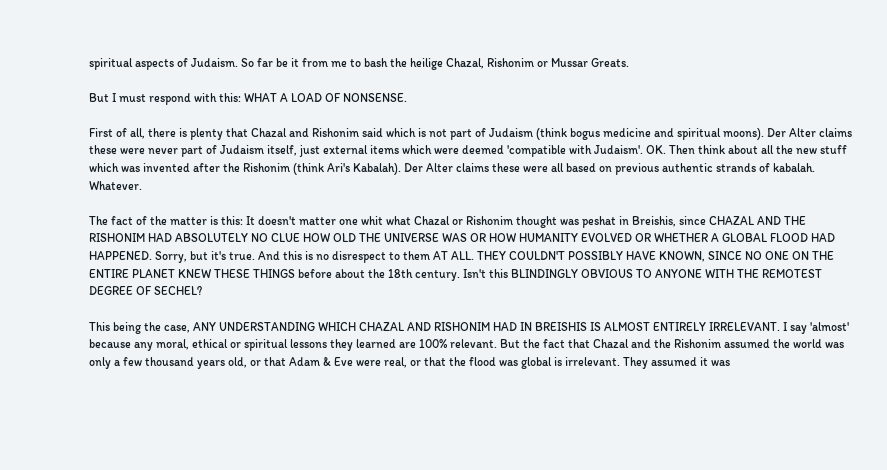spiritual aspects of Judaism. So far be it from me to bash the heilige Chazal, Rishonim or Mussar Greats.

But I must respond with this: WHAT A LOAD OF NONSENSE.

First of all, there is plenty that Chazal and Rishonim said which is not part of Judaism (think bogus medicine and spiritual moons). Der Alter claims these were never part of Judaism itself, just external items which were deemed 'compatible with Judaism'. OK. Then think about all the new stuff which was invented after the Rishonim (think Ari's Kabalah). Der Alter claims these were all based on previous authentic strands of kabalah. Whatever.

The fact of the matter is this: It doesn't matter one whit what Chazal or Rishonim thought was peshat in Breishis, since CHAZAL AND THE RISHONIM HAD ABSOLUTELY NO CLUE HOW OLD THE UNIVERSE WAS OR HOW HUMANITY EVOLVED OR WHETHER A GLOBAL FLOOD HAD HAPPENED. Sorry, but it's true. And this is no disrespect to them AT ALL. THEY COULDN'T POSSIBLY HAVE KNOWN, SINCE NO ONE ON THE ENTIRE PLANET KNEW THESE THINGS before about the 18th century. Isn't this BLINDINGLY OBVIOUS TO ANYONE WITH THE REMOTEST DEGREE OF SECHEL?

This being the case, ANY UNDERSTANDING WHICH CHAZAL AND RISHONIM HAD IN BREISHIS IS ALMOST ENTIRELY IRRELEVANT. I say 'almost' because any moral, ethical or spiritual lessons they learned are 100% relevant. But the fact that Chazal and the Rishonim assumed the world was only a few thousand years old, or that Adam & Eve were real, or that the flood was global is irrelevant. They assumed it was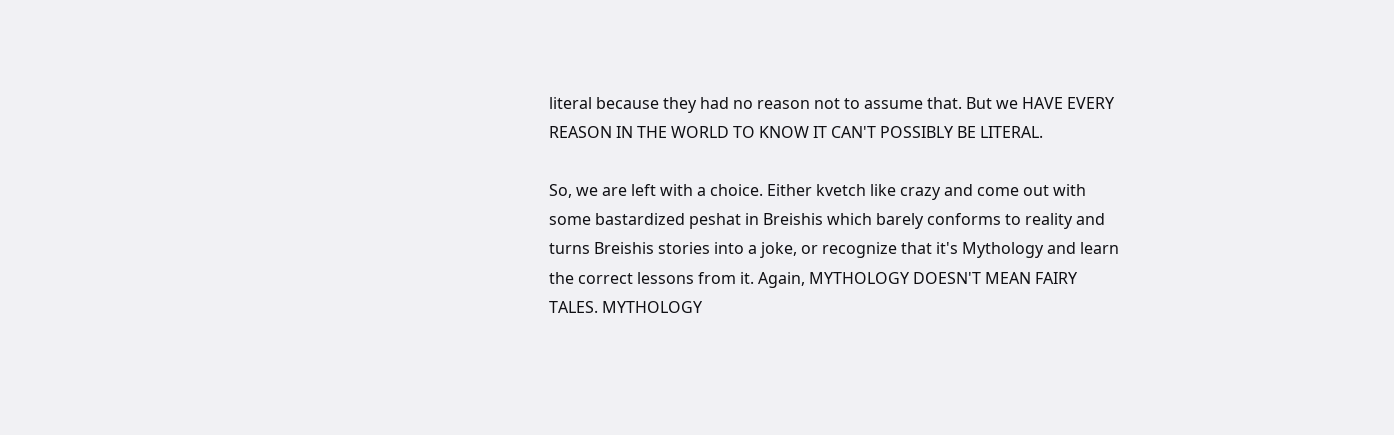literal because they had no reason not to assume that. But we HAVE EVERY REASON IN THE WORLD TO KNOW IT CAN'T POSSIBLY BE LITERAL.

So, we are left with a choice. Either kvetch like crazy and come out with some bastardized peshat in Breishis which barely conforms to reality and turns Breishis stories into a joke, or recognize that it's Mythology and learn the correct lessons from it. Again, MYTHOLOGY DOESN'T MEAN FAIRY TALES. MYTHOLOGY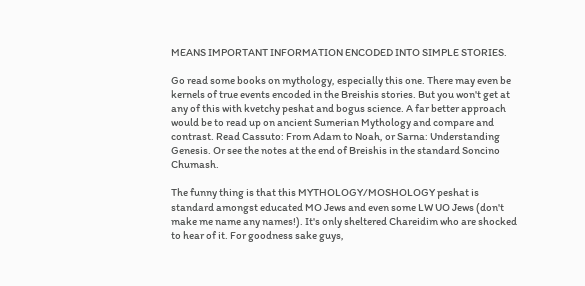MEANS IMPORTANT INFORMATION ENCODED INTO SIMPLE STORIES.

Go read some books on mythology, especially this one. There may even be kernels of true events encoded in the Breishis stories. But you won't get at any of this with kvetchy peshat and bogus science. A far better approach would be to read up on ancient Sumerian Mythology and compare and contrast. Read Cassuto: From Adam to Noah, or Sarna: Understanding Genesis. Or see the notes at the end of Breishis in the standard Soncino Chumash.

The funny thing is that this MYTHOLOGY/MOSHOLOGY peshat is standard amongst educated MO Jews and even some LW UO Jews (don't make me name any names!). It's only sheltered Chareidim who are shocked to hear of it. For goodness sake guys,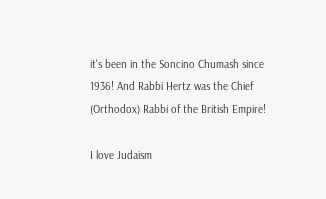it's been in the Soncino Chumash since 1936! And Rabbi Hertz was the Chief (Orthodox) Rabbi of the British Empire!

I love Judaism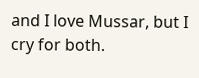and I love Mussar, but I cry for both.